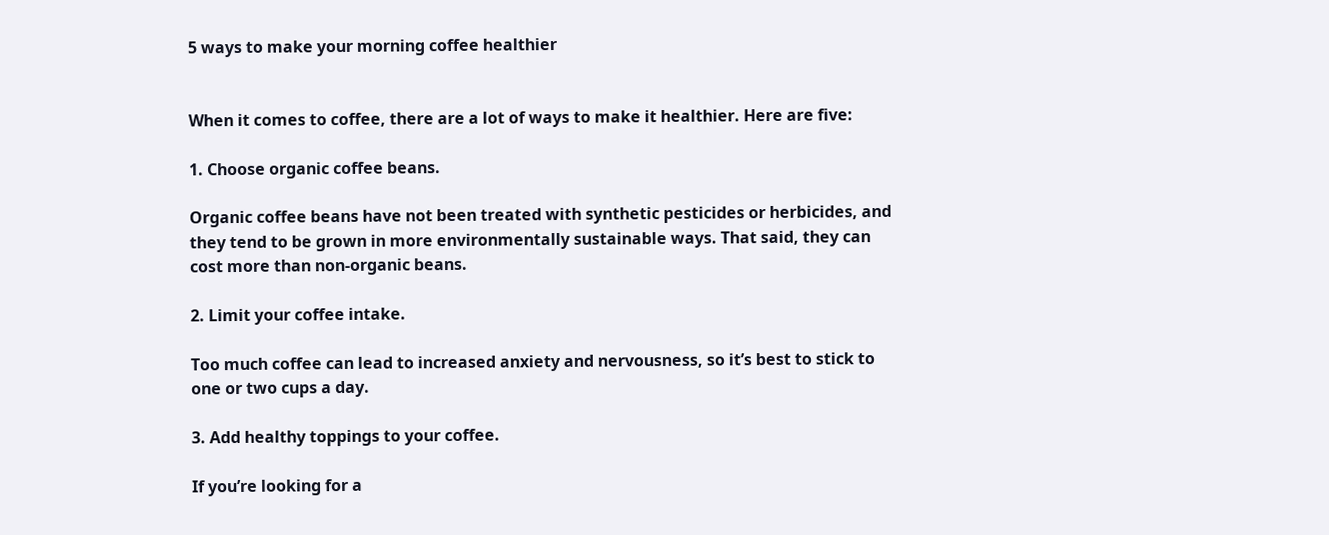5 ways to make your morning coffee healthier


When it comes to coffee, there are a lot of ways to make it healthier. Here are five:

1. Choose organic coffee beans.

Organic coffee beans have not been treated with synthetic pesticides or herbicides, and they tend to be grown in more environmentally sustainable ways. That said, they can cost more than non-organic beans.

2. Limit your coffee intake.

Too much coffee can lead to increased anxiety and nervousness, so it’s best to stick to one or two cups a day.

3. Add healthy toppings to your coffee.

If you’re looking for a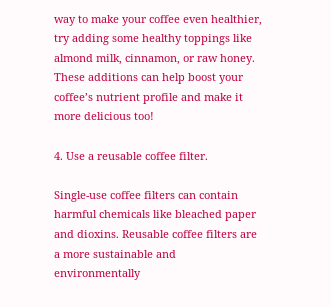way to make your coffee even healthier, try adding some healthy toppings like almond milk, cinnamon, or raw honey. These additions can help boost your coffee’s nutrient profile and make it more delicious too!

4. Use a reusable coffee filter.

Single-use coffee filters can contain harmful chemicals like bleached paper and dioxins. Reusable coffee filters are a more sustainable and environmentally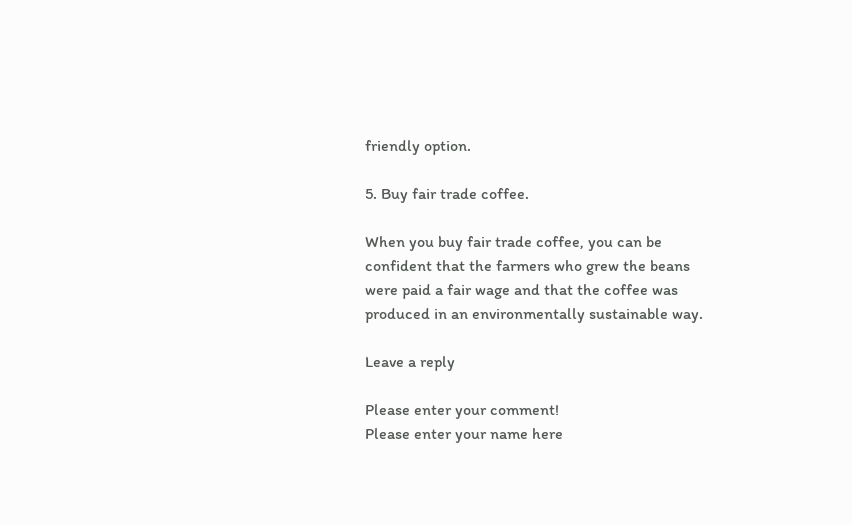friendly option.

5. Buy fair trade coffee.

When you buy fair trade coffee, you can be confident that the farmers who grew the beans were paid a fair wage and that the coffee was produced in an environmentally sustainable way.

Leave a reply

Please enter your comment!
Please enter your name here